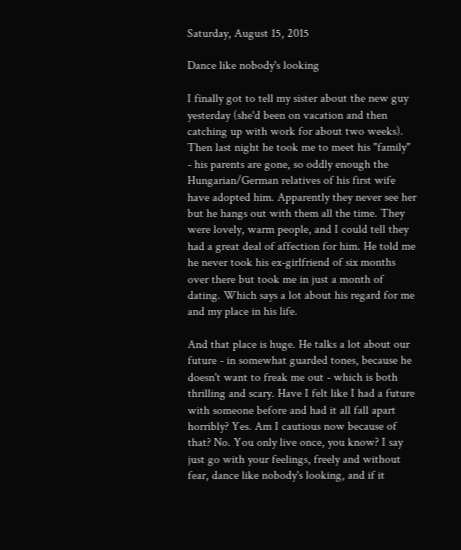Saturday, August 15, 2015

Dance like nobody's looking

I finally got to tell my sister about the new guy yesterday (she'd been on vacation and then catching up with work for about two weeks). Then last night he took me to meet his "family" - his parents are gone, so oddly enough the Hungarian/German relatives of his first wife have adopted him. Apparently they never see her but he hangs out with them all the time. They were lovely, warm people, and I could tell they had a great deal of affection for him. He told me he never took his ex-girlfriend of six months over there but took me in just a month of dating. Which says a lot about his regard for me and my place in his life.

And that place is huge. He talks a lot about our future - in somewhat guarded tones, because he doesn't want to freak me out - which is both thrilling and scary. Have I felt like I had a future with someone before and had it all fall apart horribly? Yes. Am I cautious now because of that? No. You only live once, you know? I say just go with your feelings, freely and without fear, dance like nobody's looking, and if it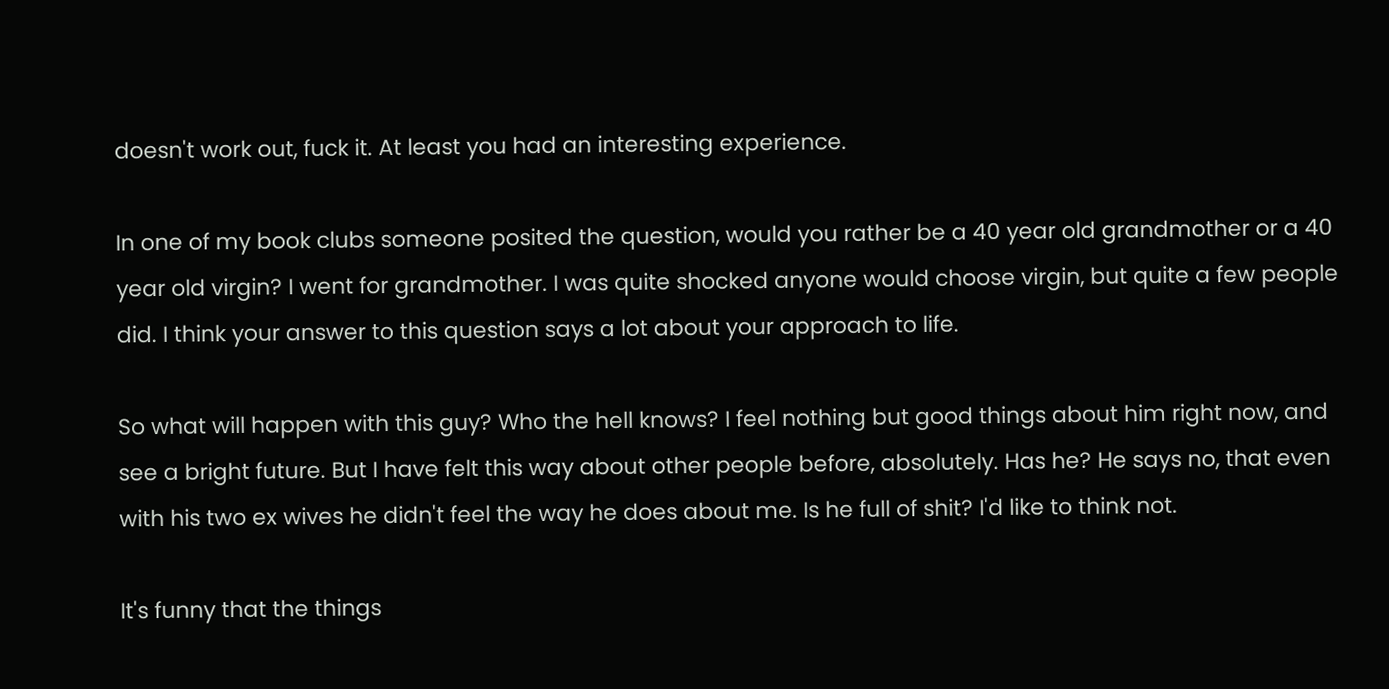doesn't work out, fuck it. At least you had an interesting experience.

In one of my book clubs someone posited the question, would you rather be a 40 year old grandmother or a 40 year old virgin? I went for grandmother. I was quite shocked anyone would choose virgin, but quite a few people did. I think your answer to this question says a lot about your approach to life.

So what will happen with this guy? Who the hell knows? I feel nothing but good things about him right now, and see a bright future. But I have felt this way about other people before, absolutely. Has he? He says no, that even with his two ex wives he didn't feel the way he does about me. Is he full of shit? I'd like to think not.

It's funny that the things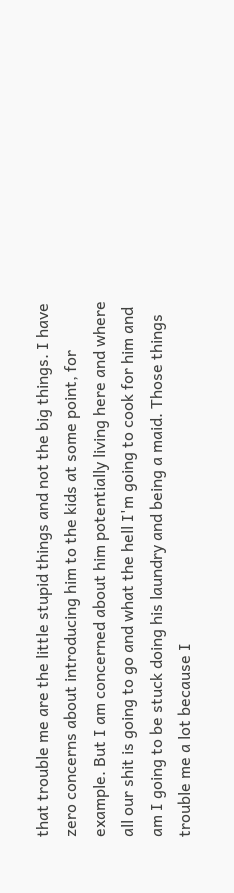that trouble me are the little stupid things and not the big things. I have zero concerns about introducing him to the kids at some point, for example. But I am concerned about him potentially living here and where all our shit is going to go and what the hell I'm going to cook for him and am I going to be stuck doing his laundry and being a maid. Those things trouble me a lot because I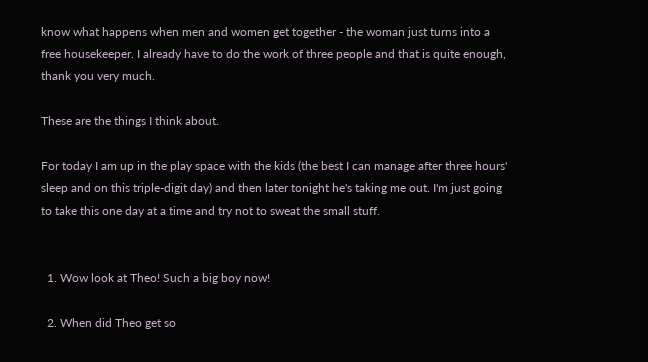know what happens when men and women get together - the woman just turns into a free housekeeper. I already have to do the work of three people and that is quite enough, thank you very much.

These are the things I think about.

For today I am up in the play space with the kids (the best I can manage after three hours' sleep and on this triple-digit day) and then later tonight he's taking me out. I'm just going to take this one day at a time and try not to sweat the small stuff.


  1. Wow look at Theo! Such a big boy now!

  2. When did Theo get so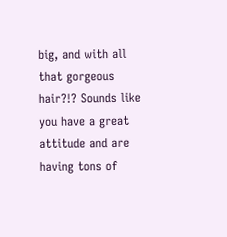big, and with all that gorgeous hair?!? Sounds like you have a great attitude and are having tons of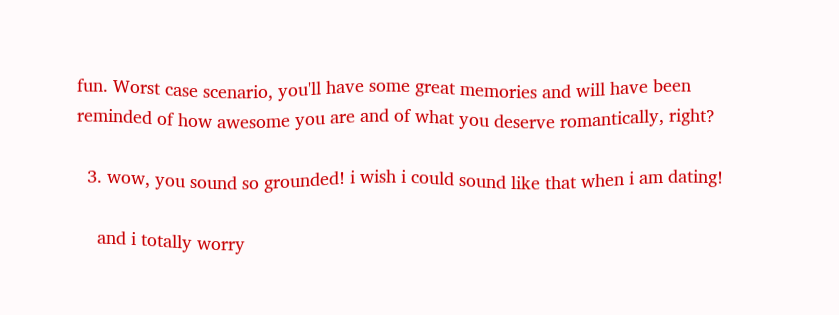fun. Worst case scenario, you'll have some great memories and will have been reminded of how awesome you are and of what you deserve romantically, right?

  3. wow, you sound so grounded! i wish i could sound like that when i am dating!

    and i totally worry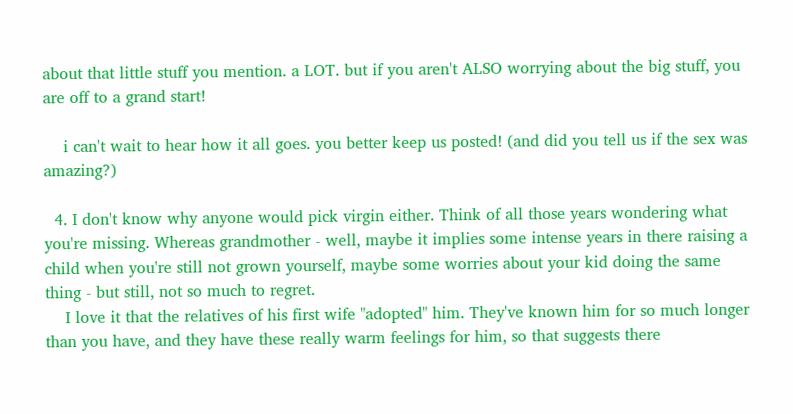about that little stuff you mention. a LOT. but if you aren't ALSO worrying about the big stuff, you are off to a grand start!

    i can't wait to hear how it all goes. you better keep us posted! (and did you tell us if the sex was amazing?)

  4. I don't know why anyone would pick virgin either. Think of all those years wondering what you're missing. Whereas grandmother - well, maybe it implies some intense years in there raising a child when you're still not grown yourself, maybe some worries about your kid doing the same thing - but still, not so much to regret.
    I love it that the relatives of his first wife "adopted" him. They've known him for so much longer than you have, and they have these really warm feelings for him, so that suggests there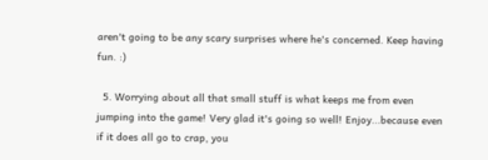aren't going to be any scary surprises where he's concerned. Keep having fun. :)

  5. Worrying about all that small stuff is what keeps me from even jumping into the game! Very glad it's going so well! Enjoy...because even if it does all go to crap, you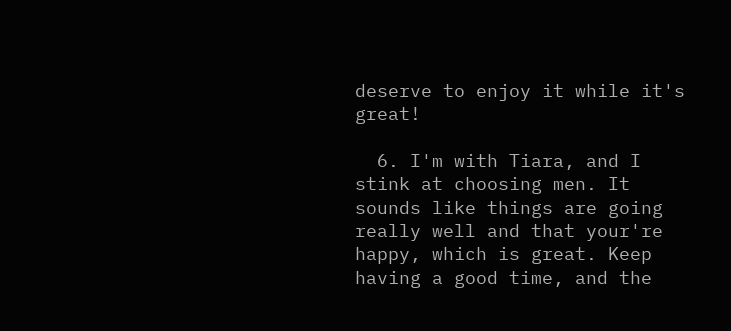deserve to enjoy it while it's great!

  6. I'm with Tiara, and I stink at choosing men. It sounds like things are going really well and that your're happy, which is great. Keep having a good time, and the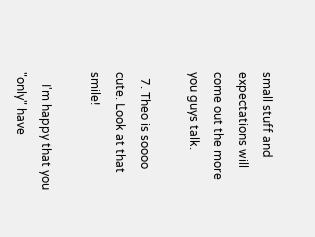small stuff and expectations will come out the more you guys talk.

  7. Theo is soooo cute. Look at that smile!

    I'm happy that you "only" have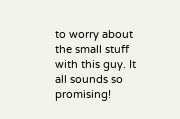to worry about the small stuff with this guy. It all sounds so promising!